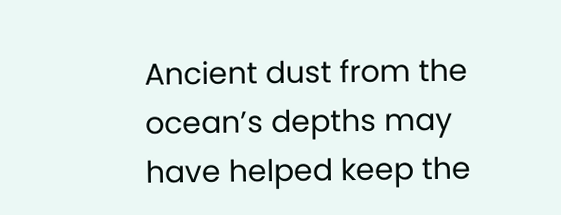Ancient dust from the ocean’s depths may have helped keep the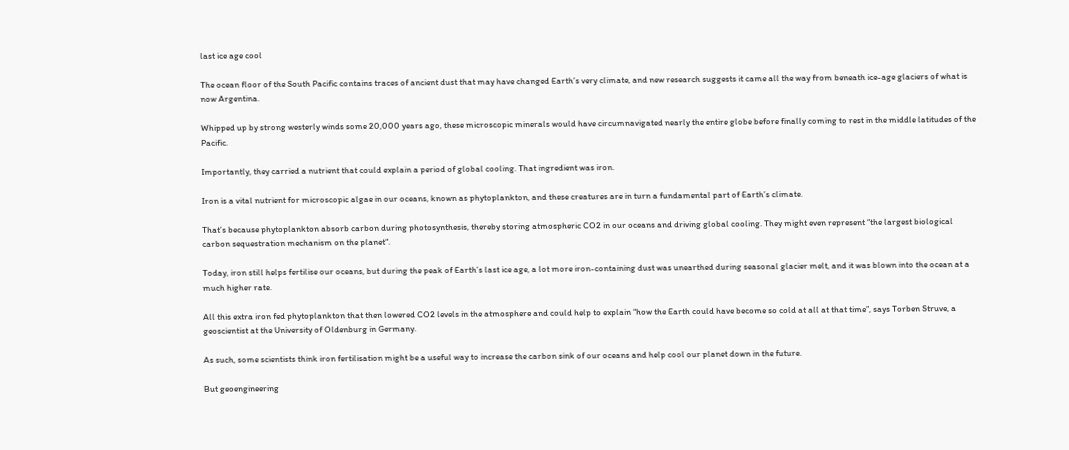last ice age cool

The ocean floor of the South Pacific contains traces of ancient dust that may have changed Earth’s very climate, and new research suggests it came all the way from beneath ice-age glaciers of what is now Argentina.

Whipped up by strong westerly winds some 20,000 years ago, these microscopic minerals would have circumnavigated nearly the entire globe before finally coming to rest in the middle latitudes of the Pacific.

Importantly, they carried a nutrient that could explain a period of global cooling. That ingredient was iron.

Iron is a vital nutrient for microscopic algae in our oceans, known as phytoplankton, and these creatures are in turn a fundamental part of Earth’s climate.

That’s because phytoplankton absorb carbon during photosynthesis, thereby storing atmospheric CO2 in our oceans and driving global cooling. They might even represent “the largest biological carbon sequestration mechanism on the planet“.

Today, iron still helps fertilise our oceans, but during the peak of Earth’s last ice age, a lot more iron-containing dust was unearthed during seasonal glacier melt, and it was blown into the ocean at a much higher rate.

All this extra iron fed phytoplankton that then lowered CO2 levels in the atmosphere and could help to explain “how the Earth could have become so cold at all at that time”, says Torben Struve, a geoscientist at the University of Oldenburg in Germany.

As such, some scientists think iron fertilisation might be a useful way to increase the carbon sink of our oceans and help cool our planet down in the future.

But geoengineering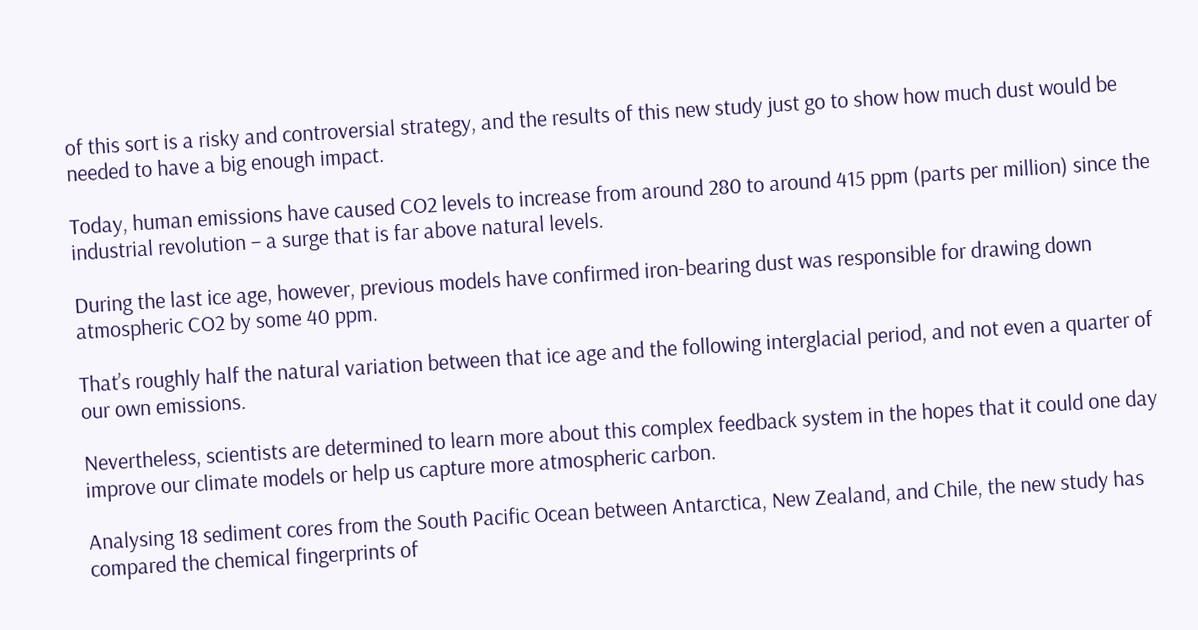of this sort is a risky and controversial strategy, and the results of this new study just go to show how much dust would be needed to have a big enough impact.

Today, human emissions have caused CO2 levels to increase from around 280 to around 415 ppm (parts per million) since the industrial revolution – a surge that is far above natural levels.

During the last ice age, however, previous models have confirmed iron-bearing dust was responsible for drawing down atmospheric CO2 by some 40 ppm.

That’s roughly half the natural variation between that ice age and the following interglacial period, and not even a quarter of our own emissions.

Nevertheless, scientists are determined to learn more about this complex feedback system in the hopes that it could one day improve our climate models or help us capture more atmospheric carbon.

Analysing 18 sediment cores from the South Pacific Ocean between Antarctica, New Zealand, and Chile, the new study has compared the chemical fingerprints of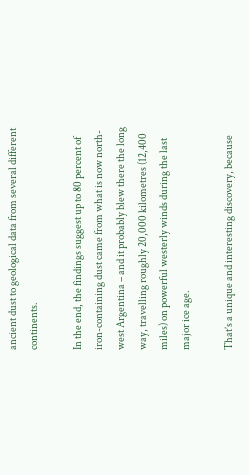ancient dust to geological data from several different continents.

In the end, the findings suggest up to 80 percent of iron-containing dust came from what is now north-west Argentina – and it probably blew there the long way, travelling roughly 20,000 kilometres (12,400 miles) on powerful westerly winds during the last major ice age.

That’s a unique and interesting discovery, because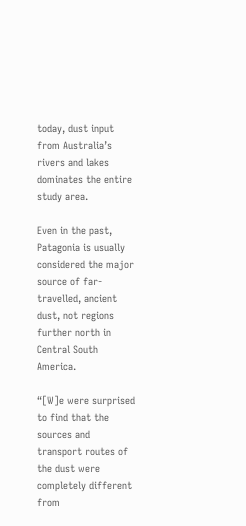today, dust input from Australia’s rivers and lakes dominates the entire study area.

Even in the past, Patagonia is usually considered the major source of far-travelled, ancient dust, not regions further north in Central South America.

“[W]e were surprised to find that the sources and transport routes of the dust were completely different from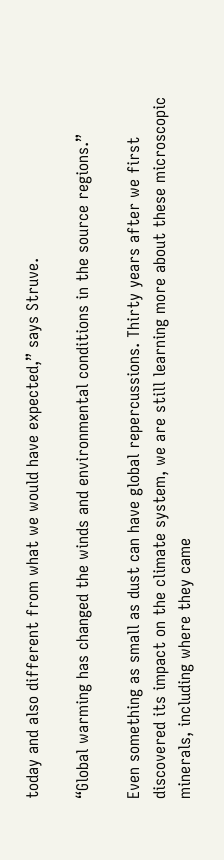today and also different from what we would have expected,” says Struve.

“Global warming has changed the winds and environmental conditions in the source regions.”

Even something as small as dust can have global repercussions. Thirty years after we first discovered its impact on the climate system, we are still learning more about these microscopic minerals, including where they came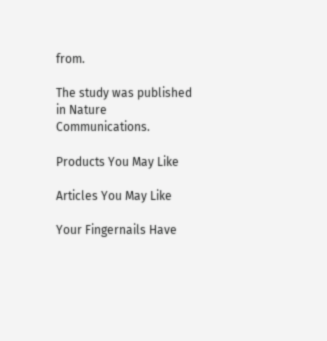from.

The study was published in Nature Communications.

Products You May Like

Articles You May Like

Your Fingernails Have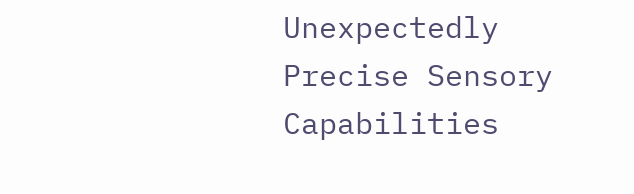Unexpectedly Precise Sensory Capabilities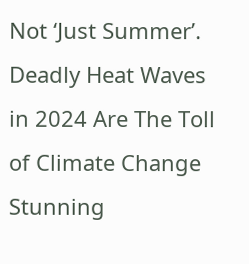Not ‘Just Summer’. Deadly Heat Waves in 2024 Are The Toll of Climate Change
Stunning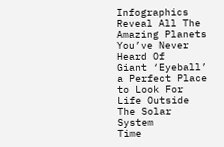Infographics Reveal All The Amazing Planets You’ve Never Heard Of
Giant ‘Eyeball’ a Perfect Place to Look For Life Outside The Solar System
Time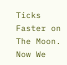Ticks Faster on The Moon. Now We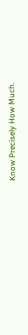Know Precisely How Much.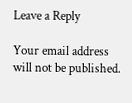Leave a Reply

Your email address will not be published.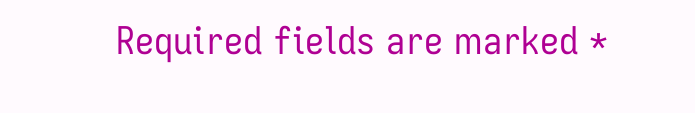Required fields are marked *